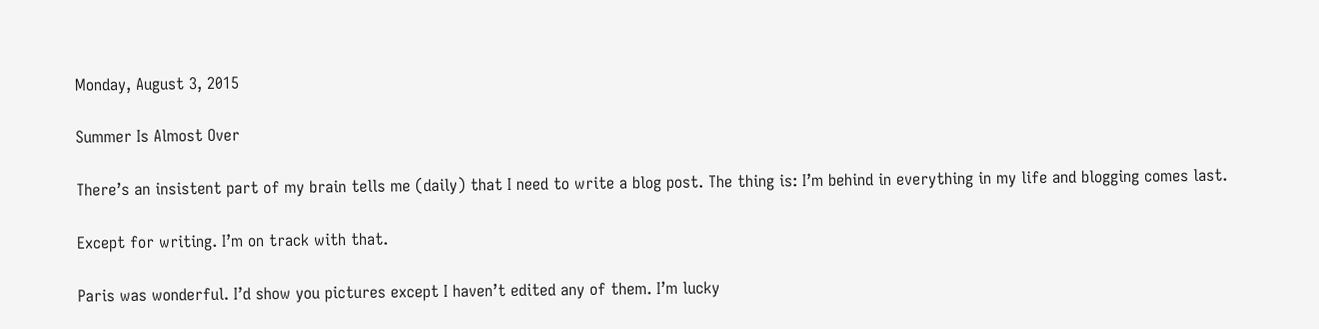Monday, August 3, 2015

Summer Is Almost Over

There’s an insistent part of my brain tells me (daily) that I need to write a blog post. The thing is: I’m behind in everything in my life and blogging comes last.

Except for writing. I’m on track with that.

Paris was wonderful. I’d show you pictures except I haven’t edited any of them. I’m lucky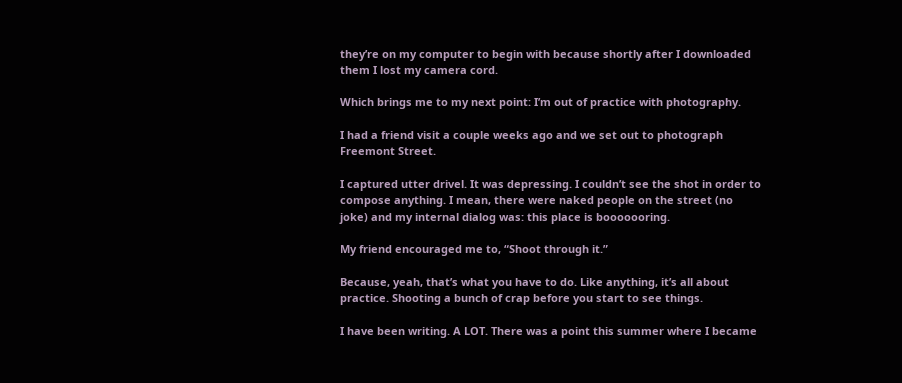they’re on my computer to begin with because shortly after I downloaded them I lost my camera cord.

Which brings me to my next point: I’m out of practice with photography.

I had a friend visit a couple weeks ago and we set out to photograph Freemont Street.

I captured utter drivel. It was depressing. I couldn’t see the shot in order to compose anything. I mean, there were naked people on the street (no joke) and my internal dialog was: this place is booooooring.

My friend encouraged me to, “Shoot through it.”

Because, yeah, that’s what you have to do. Like anything, it’s all about practice. Shooting a bunch of crap before you start to see things.

I have been writing. A LOT. There was a point this summer where I became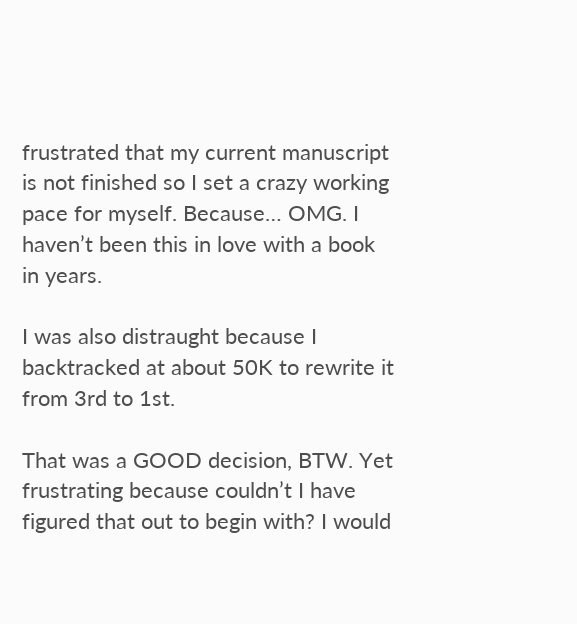frustrated that my current manuscript is not finished so I set a crazy working pace for myself. Because… OMG. I haven’t been this in love with a book in years.

I was also distraught because I backtracked at about 50K to rewrite it from 3rd to 1st.

That was a GOOD decision, BTW. Yet frustrating because couldn’t I have figured that out to begin with? I would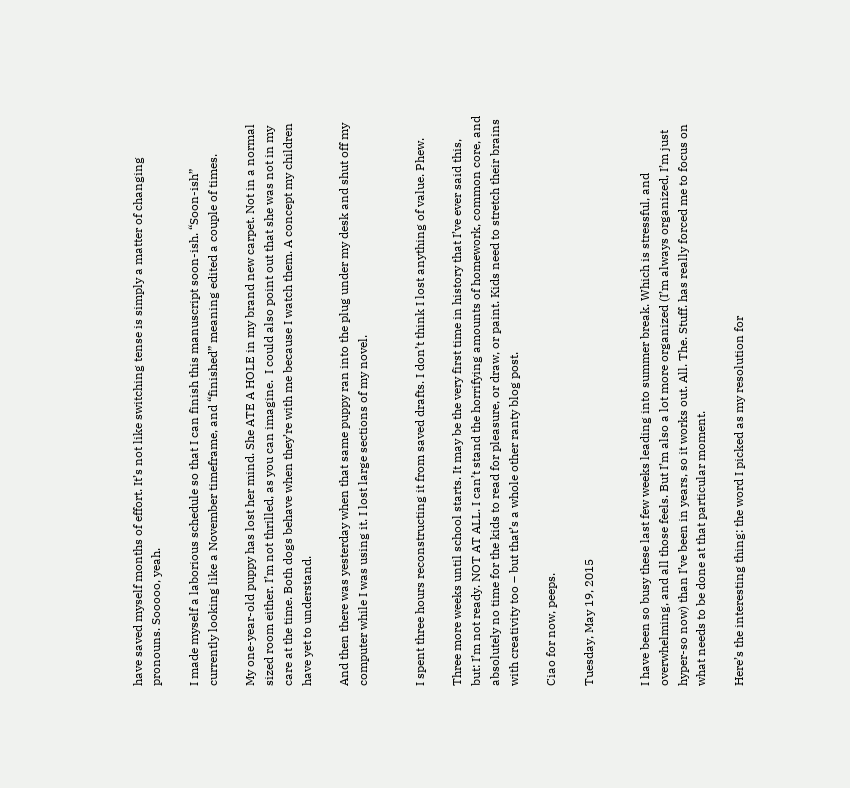have saved myself months of effort. It’s not like switching tense is simply a matter of changing pronouns. Sooooo, yeah.

I made myself a laborious schedule so that I can finish this manuscript soon-ish. “Soon-ish” currently looking like a November timeframe, and “finished” meaning edited a couple of times.

My one-year-old puppy has lost her mind. She ATE A HOLE in my brand new carpet. Not in a normal sized room either. I’m not thrilled, as you can imagine.  I could also point out that she was not in my care at the time. Both dogs behave when they’re with me because I watch them. A concept my children have yet to understand.

And then there was yesterday when that same puppy ran into the plug under my desk and shut off my computer while I was using it. I lost large sections of my novel.


I spent three hours reconstructing it from saved drafts. I don’t think I lost anything of value. Phew.

Three more weeks until school starts. It may be the very first time in history that I’ve ever said this, but: I’m not ready. NOT AT ALL. I can’t stand the horrifying amounts of homework, common core, and absolutely no time for the kids to read for pleasure, or draw, or paint. Kids need to stretch their brains with creativity too – but that’s a whole other ranty blog post.

Ciao for now, peeps.

Tuesday, May 19, 2015


I have been so busy these last few weeks leading into summer break. Which is stressful, and overwhelming, and all those feels. But I’m also a lot more organized (I’m always organized, I’m just hyper-so now) than I’ve been in years, so it works out. All. The. Stuff. has really forced me to focus on what needs to be done at that particular moment.

Here’s the interesting thing: the word I picked as my resolution for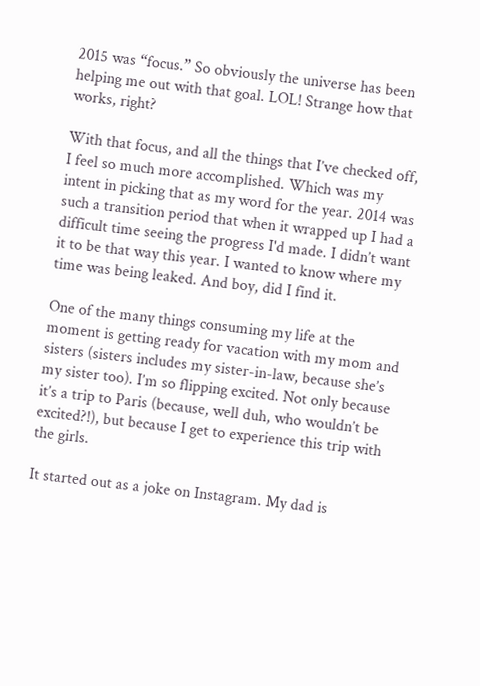2015 was “focus.” So obviously the universe has been helping me out with that goal. LOL! Strange how that works, right?

With that focus, and all the things that I’ve checked off, I feel so much more accomplished. Which was my intent in picking that as my word for the year. 2014 was such a transition period that when it wrapped up I had a difficult time seeing the progress I'd made. I didn’t want it to be that way this year. I wanted to know where my time was being leaked. And boy, did I find it.

One of the many things consuming my life at the moment is getting ready for vacation with my mom and sisters (sisters includes my sister-in-law, because she’s my sister too). I’m so flipping excited. Not only because it’s a trip to Paris (because, well duh, who wouldn’t be excited?!), but because I get to experience this trip with the girls.

It started out as a joke on Instagram. My dad is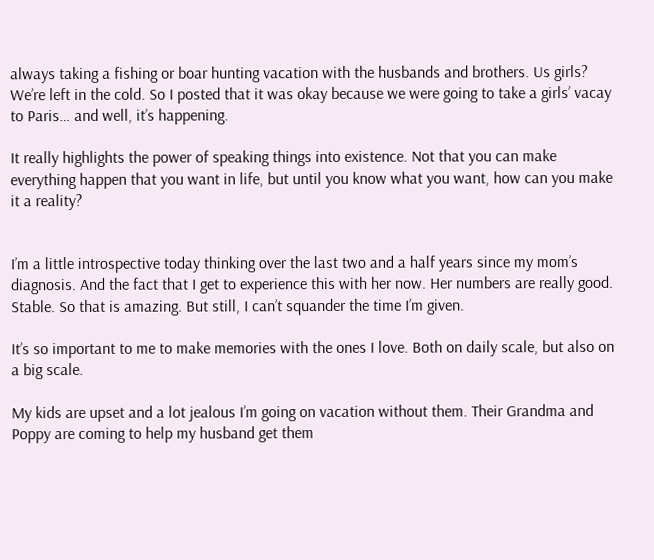always taking a fishing or boar hunting vacation with the husbands and brothers. Us girls? We’re left in the cold. So I posted that it was okay because we were going to take a girls’ vacay to Paris… and well, it’s happening.

It really highlights the power of speaking things into existence. Not that you can make everything happen that you want in life, but until you know what you want, how can you make it a reality?


I’m a little introspective today thinking over the last two and a half years since my mom’s diagnosis. And the fact that I get to experience this with her now. Her numbers are really good. Stable. So that is amazing. But still, I can’t squander the time I’m given.

It’s so important to me to make memories with the ones I love. Both on daily scale, but also on a big scale.

My kids are upset and a lot jealous I’m going on vacation without them. Their Grandma and Poppy are coming to help my husband get them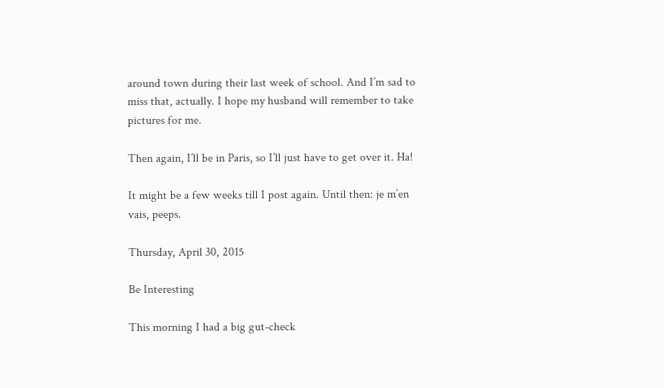around town during their last week of school. And I’m sad to miss that, actually. I hope my husband will remember to take pictures for me.

Then again, I’ll be in Paris, so I’ll just have to get over it. Ha!

It might be a few weeks till I post again. Until then: je m’en vais, peeps.

Thursday, April 30, 2015

Be Interesting

This morning I had a big gut-check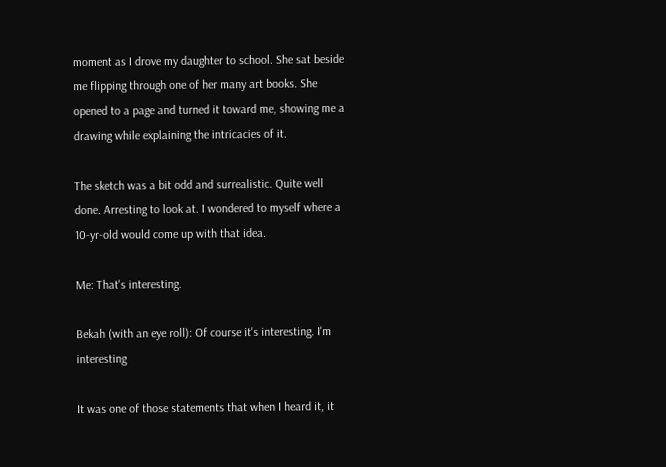moment as I drove my daughter to school. She sat beside me flipping through one of her many art books. She opened to a page and turned it toward me, showing me a drawing while explaining the intricacies of it.

The sketch was a bit odd and surrealistic. Quite well done. Arresting to look at. I wondered to myself where a 10-yr-old would come up with that idea.

Me: That's interesting.

Bekah (with an eye roll): Of course it's interesting. I'm interesting

It was one of those statements that when I heard it, it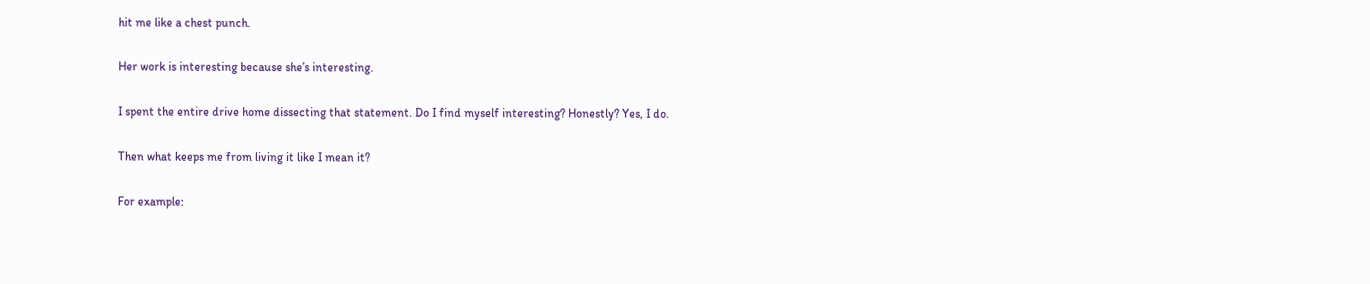hit me like a chest punch.

Her work is interesting because she’s interesting.

I spent the entire drive home dissecting that statement. Do I find myself interesting? Honestly? Yes, I do.

Then what keeps me from living it like I mean it?

For example: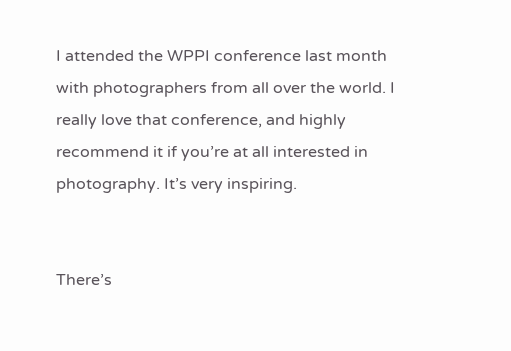I attended the WPPI conference last month with photographers from all over the world. I really love that conference, and highly recommend it if you’re at all interested in photography. It’s very inspiring.


There’s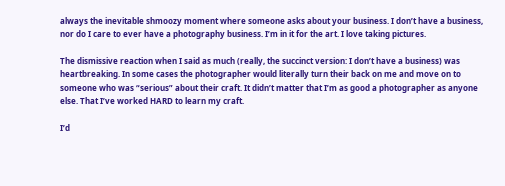always the inevitable shmoozy moment where someone asks about your business. I don’t have a business, nor do I care to ever have a photography business. I’m in it for the art. I love taking pictures.

The dismissive reaction when I said as much (really, the succinct version: I don’t have a business) was heartbreaking. In some cases the photographer would literally turn their back on me and move on to someone who was “serious” about their craft. It didn’t matter that I’m as good a photographer as anyone else. That I’ve worked HARD to learn my craft.

I’d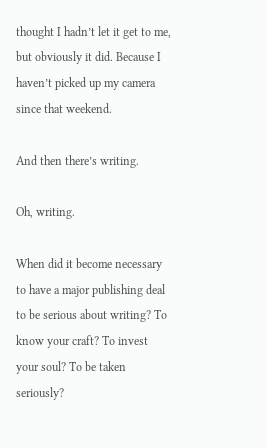thought I hadn’t let it get to me, but obviously it did. Because I haven’t picked up my camera since that weekend.

And then there’s writing.

Oh, writing.

When did it become necessary to have a major publishing deal to be serious about writing? To know your craft? To invest your soul? To be taken seriously?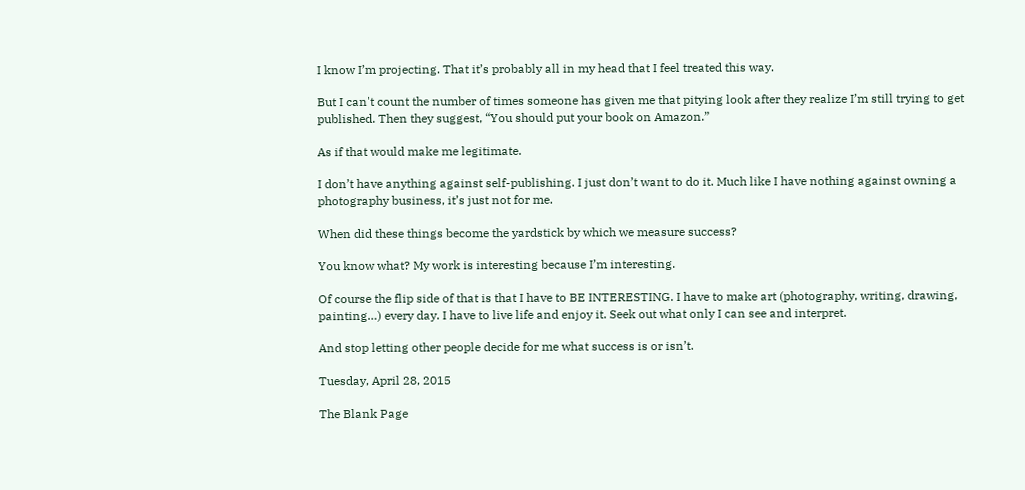I know I’m projecting. That it’s probably all in my head that I feel treated this way.

But I can't count the number of times someone has given me that pitying look after they realize I’m still trying to get published. Then they suggest, “You should put your book on Amazon.”

As if that would make me legitimate.

I don’t have anything against self-publishing. I just don’t want to do it. Much like I have nothing against owning a photography business, it’s just not for me.

When did these things become the yardstick by which we measure success?

You know what? My work is interesting because I’m interesting.

Of course the flip side of that is that I have to BE INTERESTING. I have to make art (photography, writing, drawing, painting…) every day. I have to live life and enjoy it. Seek out what only I can see and interpret.

And stop letting other people decide for me what success is or isn’t.

Tuesday, April 28, 2015

The Blank Page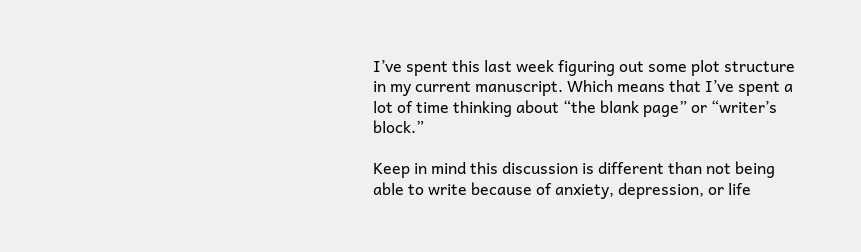I’ve spent this last week figuring out some plot structure in my current manuscript. Which means that I’ve spent a lot of time thinking about “the blank page” or “writer’s block.”

Keep in mind this discussion is different than not being able to write because of anxiety, depression, or life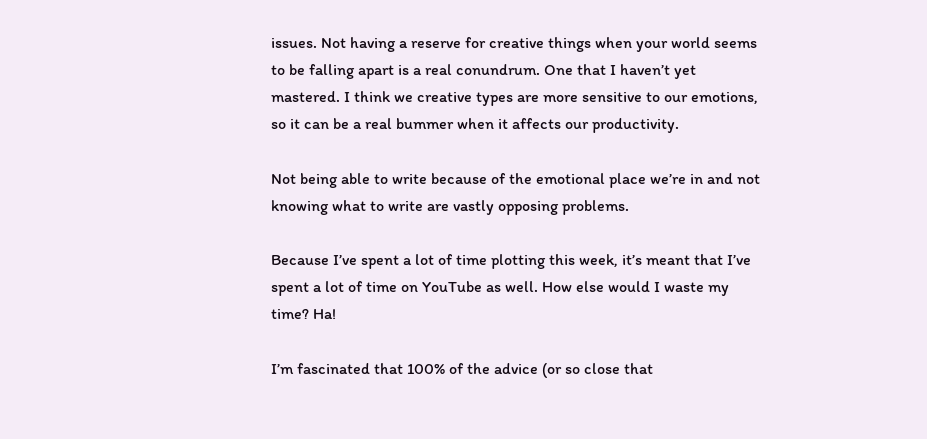issues. Not having a reserve for creative things when your world seems to be falling apart is a real conundrum. One that I haven’t yet mastered. I think we creative types are more sensitive to our emotions, so it can be a real bummer when it affects our productivity.

Not being able to write because of the emotional place we’re in and not knowing what to write are vastly opposing problems.

Because I’ve spent a lot of time plotting this week, it’s meant that I’ve spent a lot of time on YouTube as well. How else would I waste my time? Ha!

I’m fascinated that 100% of the advice (or so close that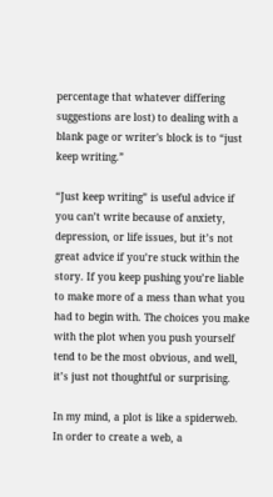percentage that whatever differing suggestions are lost) to dealing with a blank page or writer's block is to “just keep writing.”

“Just keep writing” is useful advice if you can’t write because of anxiety, depression, or life issues, but it’s not great advice if you’re stuck within the story. If you keep pushing you’re liable to make more of a mess than what you had to begin with. The choices you make with the plot when you push yourself tend to be the most obvious, and well, it’s just not thoughtful or surprising.

In my mind, a plot is like a spiderweb. In order to create a web, a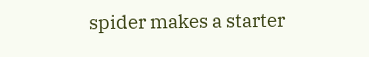spider makes a starter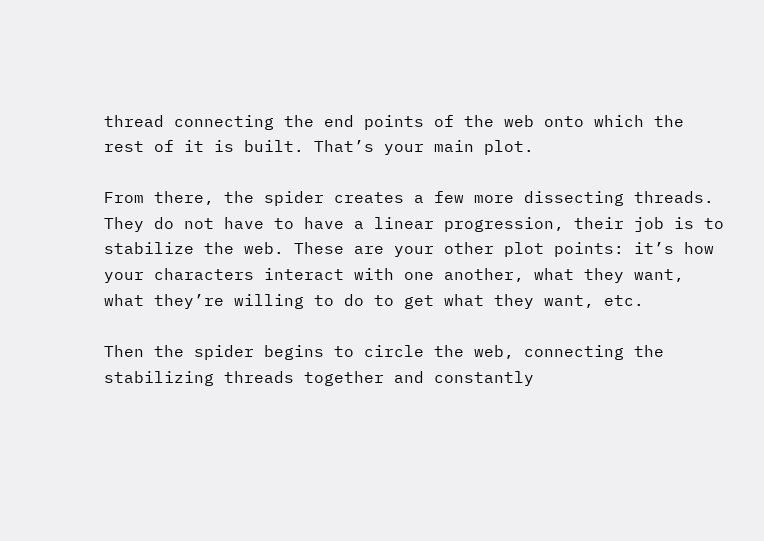thread connecting the end points of the web onto which the rest of it is built. That’s your main plot.

From there, the spider creates a few more dissecting threads. They do not have to have a linear progression, their job is to stabilize the web. These are your other plot points: it’s how your characters interact with one another, what they want, what they’re willing to do to get what they want, etc.

Then the spider begins to circle the web, connecting the stabilizing threads together and constantly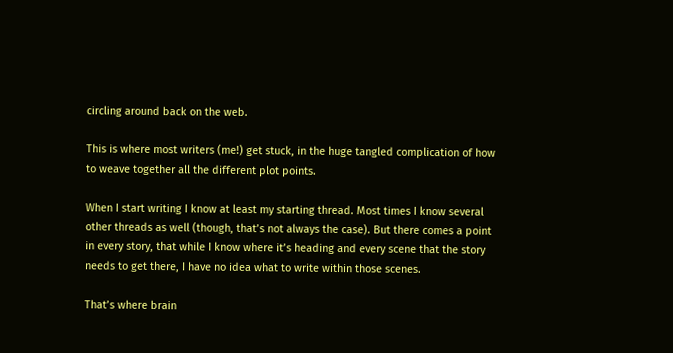circling around back on the web.

This is where most writers (me!) get stuck, in the huge tangled complication of how to weave together all the different plot points.

When I start writing I know at least my starting thread. Most times I know several other threads as well (though, that’s not always the case). But there comes a point in every story, that while I know where it’s heading and every scene that the story needs to get there, I have no idea what to write within those scenes.

That’s where brain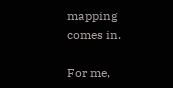mapping comes in.

For me,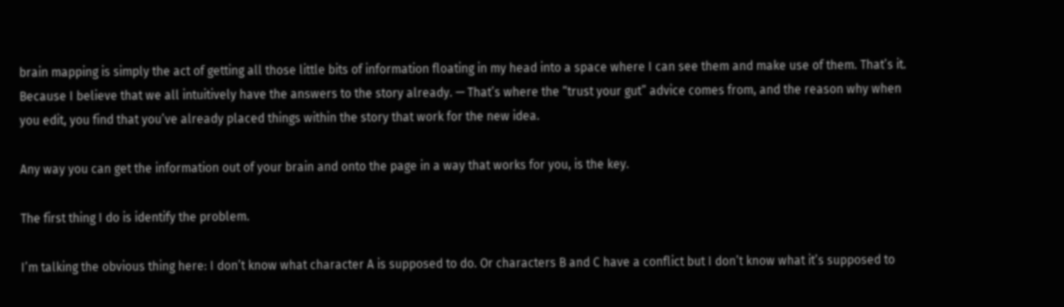brain mapping is simply the act of getting all those little bits of information floating in my head into a space where I can see them and make use of them. That’s it. Because I believe that we all intuitively have the answers to the story already. — That’s where the “trust your gut” advice comes from, and the reason why when you edit, you find that you’ve already placed things within the story that work for the new idea.

Any way you can get the information out of your brain and onto the page in a way that works for you, is the key.

The first thing I do is identify the problem.

I’m talking the obvious thing here: I don’t know what character A is supposed to do. Or characters B and C have a conflict but I don’t know what it’s supposed to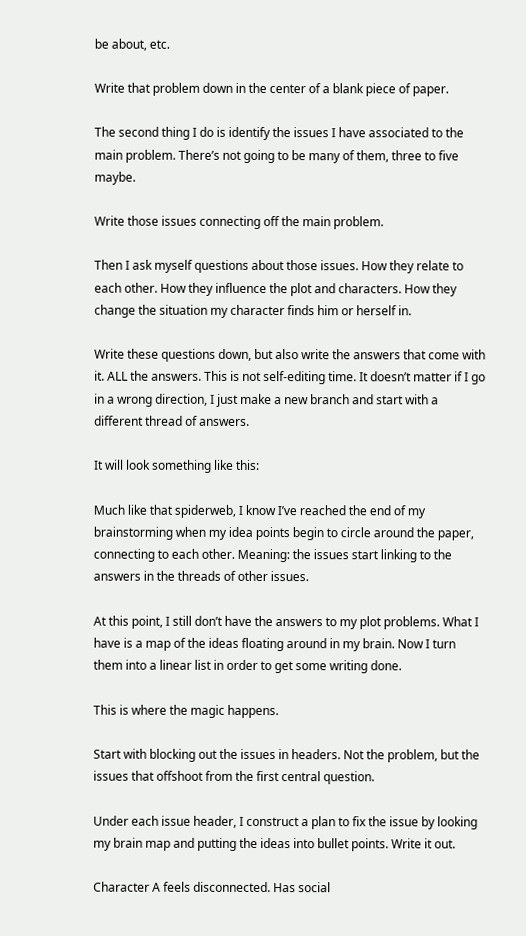be about, etc.

Write that problem down in the center of a blank piece of paper.

The second thing I do is identify the issues I have associated to the main problem. There’s not going to be many of them, three to five maybe.

Write those issues connecting off the main problem.

Then I ask myself questions about those issues. How they relate to each other. How they influence the plot and characters. How they change the situation my character finds him or herself in.

Write these questions down, but also write the answers that come with it. ALL the answers. This is not self-editing time. It doesn’t matter if I go in a wrong direction, I just make a new branch and start with a different thread of answers.

It will look something like this:

Much like that spiderweb, I know I’ve reached the end of my brainstorming when my idea points begin to circle around the paper, connecting to each other. Meaning: the issues start linking to the answers in the threads of other issues.

At this point, I still don’t have the answers to my plot problems. What I have is a map of the ideas floating around in my brain. Now I turn them into a linear list in order to get some writing done.

This is where the magic happens.

Start with blocking out the issues in headers. Not the problem, but the issues that offshoot from the first central question.

Under each issue header, I construct a plan to fix the issue by looking my brain map and putting the ideas into bullet points. Write it out.

Character A feels disconnected. Has social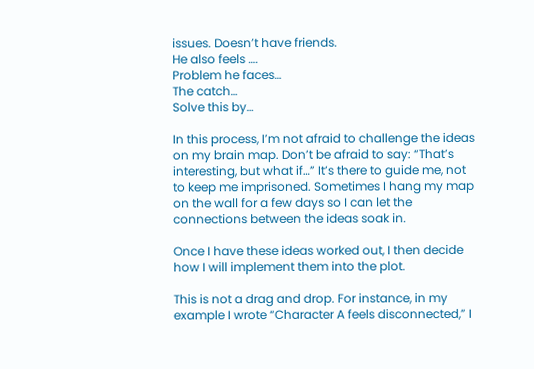issues. Doesn’t have friends.
He also feels ….
Problem he faces…
The catch…
Solve this by…

In this process, I’m not afraid to challenge the ideas on my brain map. Don’t be afraid to say: “That’s interesting, but what if…” It’s there to guide me, not to keep me imprisoned. Sometimes I hang my map on the wall for a few days so I can let the connections between the ideas soak in.

Once I have these ideas worked out, I then decide how I will implement them into the plot.

This is not a drag and drop. For instance, in my example I wrote “Character A feels disconnected,” I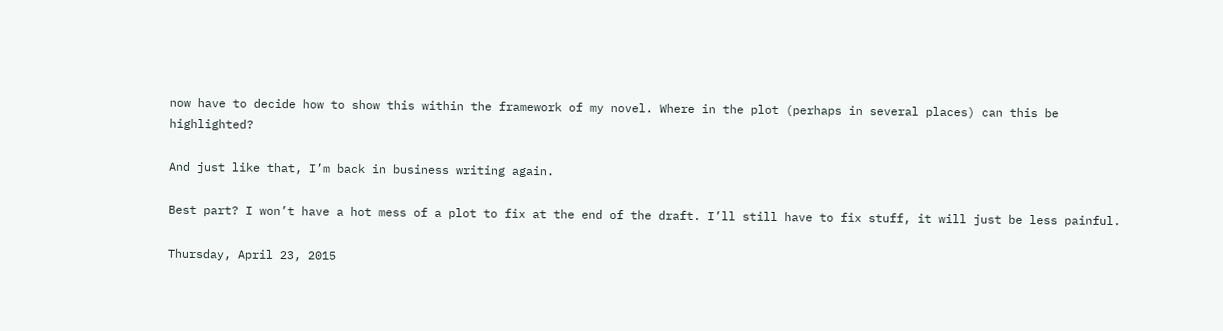now have to decide how to show this within the framework of my novel. Where in the plot (perhaps in several places) can this be highlighted?

And just like that, I’m back in business writing again.

Best part? I won’t have a hot mess of a plot to fix at the end of the draft. I’ll still have to fix stuff, it will just be less painful.

Thursday, April 23, 2015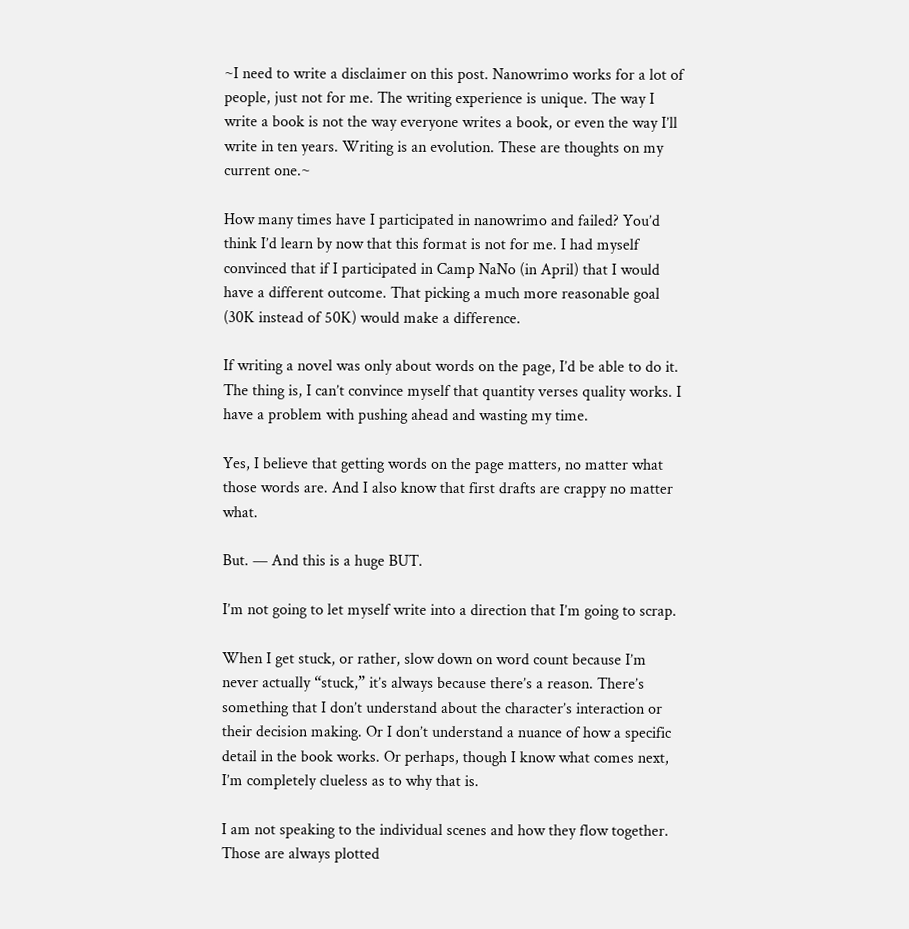~I need to write a disclaimer on this post. Nanowrimo works for a lot of people, just not for me. The writing experience is unique. The way I write a book is not the way everyone writes a book, or even the way I’ll write in ten years. Writing is an evolution. These are thoughts on my current one.~

How many times have I participated in nanowrimo and failed? You’d think I’d learn by now that this format is not for me. I had myself convinced that if I participated in Camp NaNo (in April) that I would have a different outcome. That picking a much more reasonable goal (30K instead of 50K) would make a difference.

If writing a novel was only about words on the page, I’d be able to do it. The thing is, I can’t convince myself that quantity verses quality works. I have a problem with pushing ahead and wasting my time.

Yes, I believe that getting words on the page matters, no matter what those words are. And I also know that first drafts are crappy no matter what.

But. — And this is a huge BUT.

I’m not going to let myself write into a direction that I’m going to scrap.

When I get stuck, or rather, slow down on word count because I’m never actually “stuck,” it’s always because there’s a reason. There’s something that I don’t understand about the character’s interaction or their decision making. Or I don’t understand a nuance of how a specific detail in the book works. Or perhaps, though I know what comes next, I’m completely clueless as to why that is.

I am not speaking to the individual scenes and how they flow together. Those are always plotted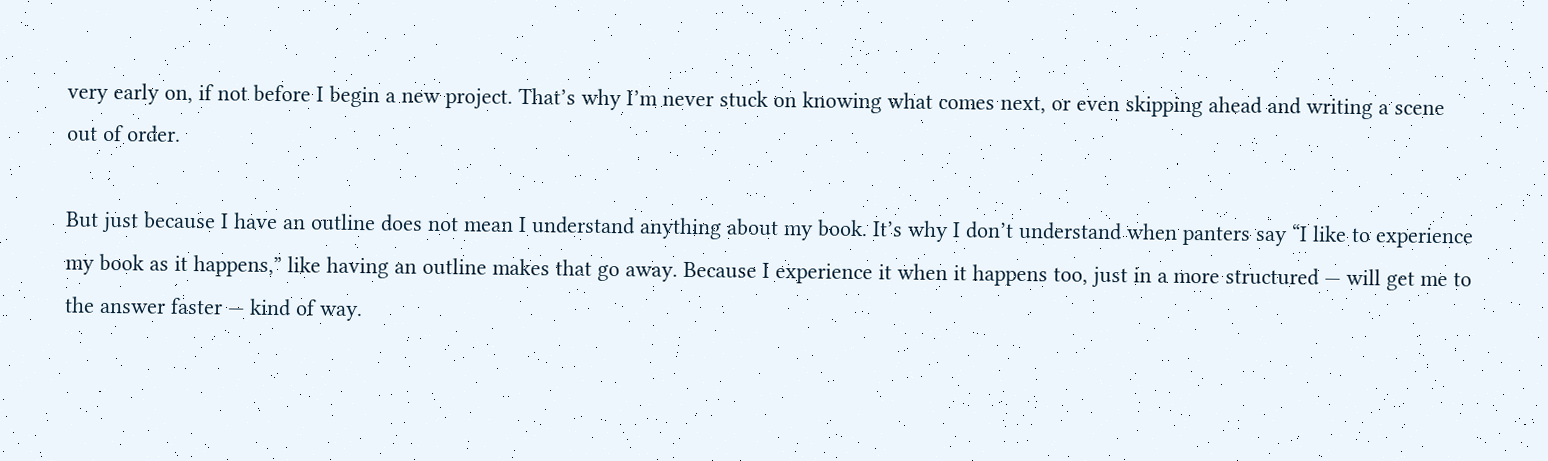very early on, if not before I begin a new project. That’s why I’m never stuck on knowing what comes next, or even skipping ahead and writing a scene out of order.

But just because I have an outline does not mean I understand anything about my book. It’s why I don’t understand when panters say “I like to experience my book as it happens,” like having an outline makes that go away. Because I experience it when it happens too, just in a more structured — will get me to the answer faster — kind of way.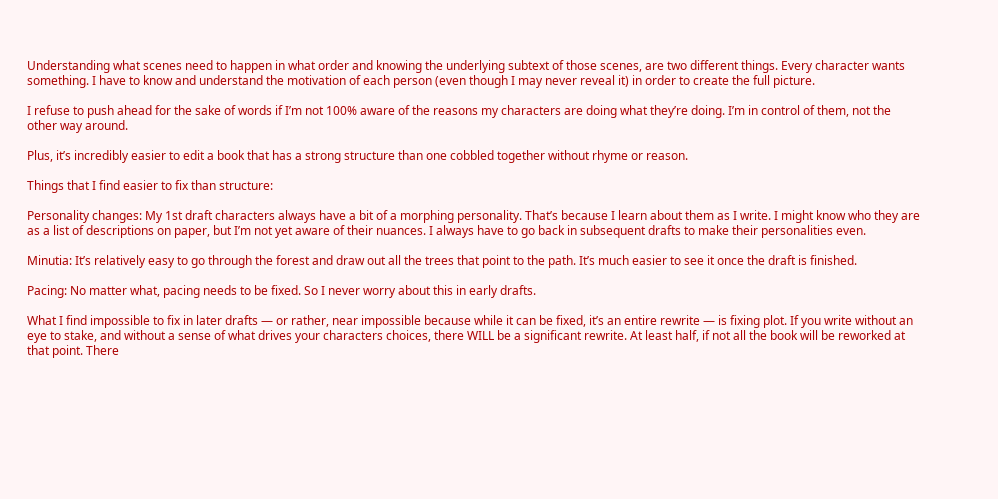Understanding what scenes need to happen in what order and knowing the underlying subtext of those scenes, are two different things. Every character wants something. I have to know and understand the motivation of each person (even though I may never reveal it) in order to create the full picture.

I refuse to push ahead for the sake of words if I’m not 100% aware of the reasons my characters are doing what they’re doing. I’m in control of them, not the other way around.

Plus, it’s incredibly easier to edit a book that has a strong structure than one cobbled together without rhyme or reason.

Things that I find easier to fix than structure:

Personality changes: My 1st draft characters always have a bit of a morphing personality. That’s because I learn about them as I write. I might know who they are as a list of descriptions on paper, but I’m not yet aware of their nuances. I always have to go back in subsequent drafts to make their personalities even.

Minutia: It’s relatively easy to go through the forest and draw out all the trees that point to the path. It’s much easier to see it once the draft is finished.

Pacing: No matter what, pacing needs to be fixed. So I never worry about this in early drafts.

What I find impossible to fix in later drafts — or rather, near impossible because while it can be fixed, it’s an entire rewrite — is fixing plot. If you write without an eye to stake, and without a sense of what drives your characters choices, there WILL be a significant rewrite. At least half, if not all the book will be reworked at that point. There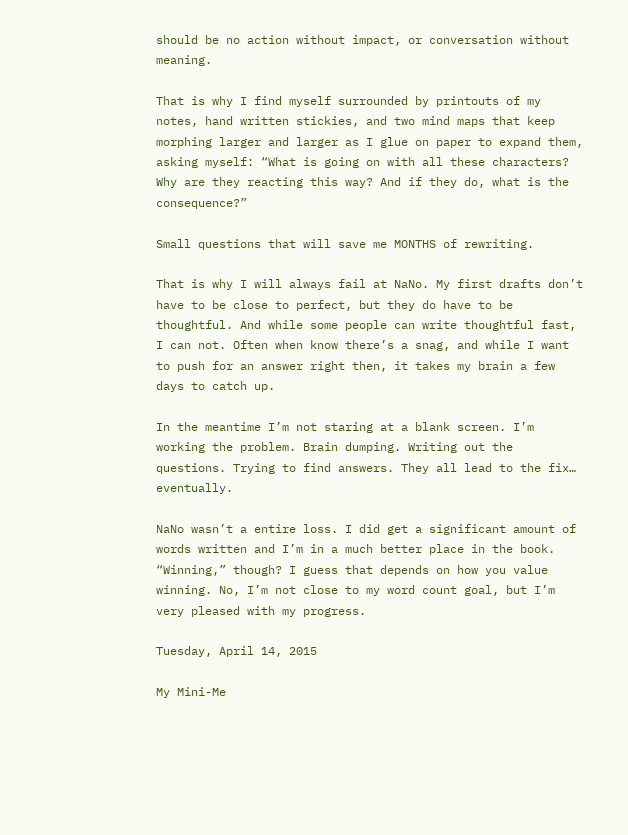should be no action without impact, or conversation without meaning.

That is why I find myself surrounded by printouts of my notes, hand written stickies, and two mind maps that keep morphing larger and larger as I glue on paper to expand them, asking myself: “What is going on with all these characters? Why are they reacting this way? And if they do, what is the consequence?”

Small questions that will save me MONTHS of rewriting.

That is why I will always fail at NaNo. My first drafts don’t have to be close to perfect, but they do have to be thoughtful. And while some people can write thoughtful fast, I can not. Often when know there’s a snag, and while I want to push for an answer right then, it takes my brain a few days to catch up.

In the meantime I’m not staring at a blank screen. I’m working the problem. Brain dumping. Writing out the questions. Trying to find answers. They all lead to the fix… eventually.

NaNo wasn’t a entire loss. I did get a significant amount of words written and I’m in a much better place in the book. “Winning,” though? I guess that depends on how you value winning. No, I’m not close to my word count goal, but I’m very pleased with my progress.

Tuesday, April 14, 2015

My Mini-Me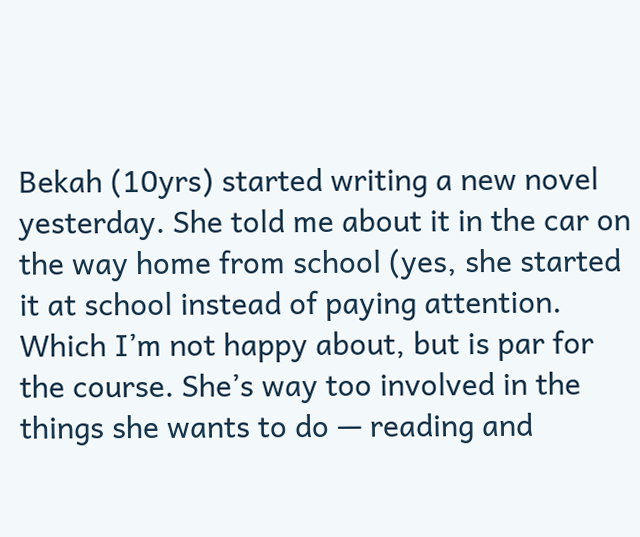Bekah (10yrs) started writing a new novel yesterday. She told me about it in the car on the way home from school (yes, she started it at school instead of paying attention. Which I’m not happy about, but is par for the course. She’s way too involved in the things she wants to do — reading and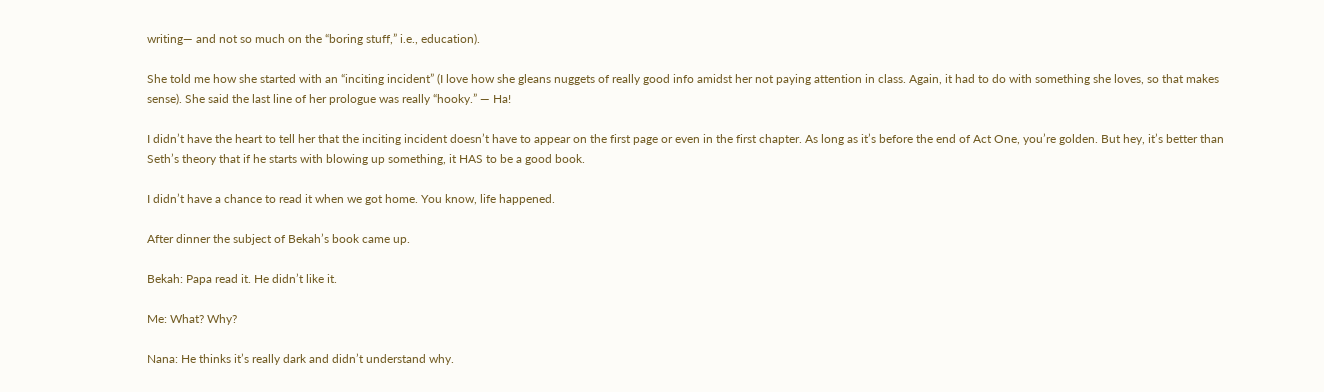writing— and not so much on the “boring stuff,” i.e., education).

She told me how she started with an “inciting incident” (I love how she gleans nuggets of really good info amidst her not paying attention in class. Again, it had to do with something she loves, so that makes sense). She said the last line of her prologue was really “hooky.” — Ha!

I didn’t have the heart to tell her that the inciting incident doesn’t have to appear on the first page or even in the first chapter. As long as it’s before the end of Act One, you’re golden. But hey, it’s better than Seth’s theory that if he starts with blowing up something, it HAS to be a good book.

I didn’t have a chance to read it when we got home. You know, life happened.

After dinner the subject of Bekah’s book came up.

Bekah: Papa read it. He didn’t like it.

Me: What? Why?

Nana: He thinks it’s really dark and didn’t understand why.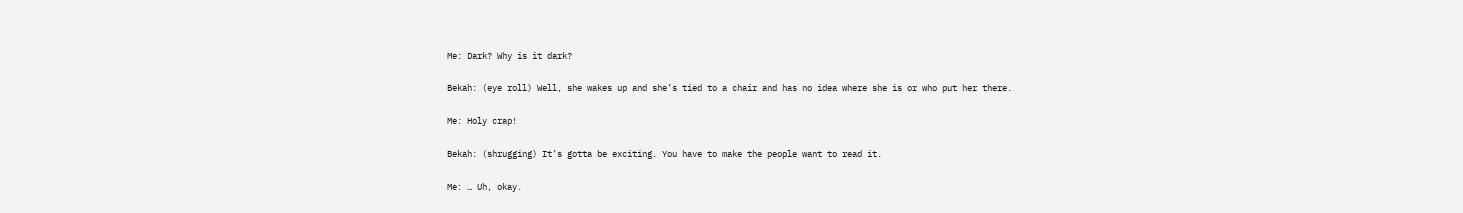Me: Dark? Why is it dark?

Bekah: (eye roll) Well, she wakes up and she’s tied to a chair and has no idea where she is or who put her there.

Me: Holy crap!

Bekah: (shrugging) It’s gotta be exciting. You have to make the people want to read it.

Me: … Uh, okay.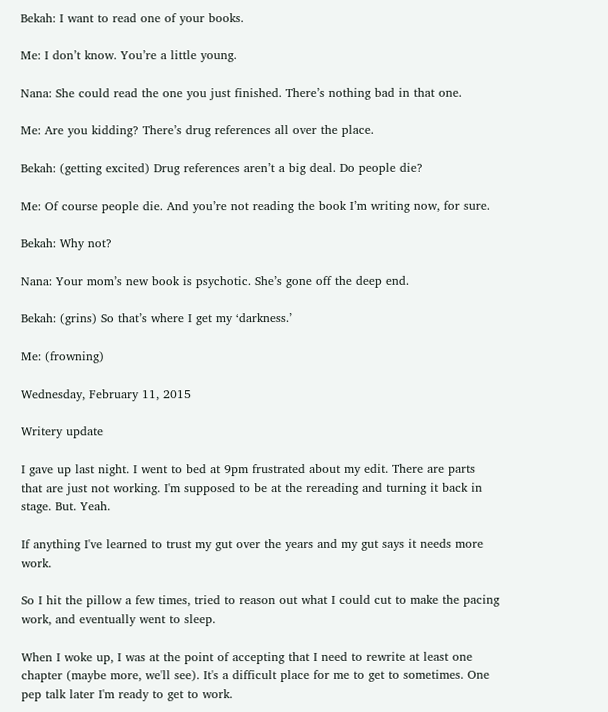Bekah: I want to read one of your books.

Me: I don’t know. You’re a little young.

Nana: She could read the one you just finished. There’s nothing bad in that one.

Me: Are you kidding? There’s drug references all over the place.

Bekah: (getting excited) Drug references aren’t a big deal. Do people die?

Me: Of course people die. And you’re not reading the book I’m writing now, for sure.

Bekah: Why not?

Nana: Your mom’s new book is psychotic. She’s gone off the deep end.

Bekah: (grins) So that’s where I get my ‘darkness.’

Me: (frowning)

Wednesday, February 11, 2015

Writery update

I gave up last night. I went to bed at 9pm frustrated about my edit. There are parts that are just not working. I'm supposed to be at the rereading and turning it back in stage. But. Yeah.

If anything I've learned to trust my gut over the years and my gut says it needs more work.

So I hit the pillow a few times, tried to reason out what I could cut to make the pacing work, and eventually went to sleep.

When I woke up, I was at the point of accepting that I need to rewrite at least one chapter (maybe more, we'll see). It's a difficult place for me to get to sometimes. One pep talk later I'm ready to get to work.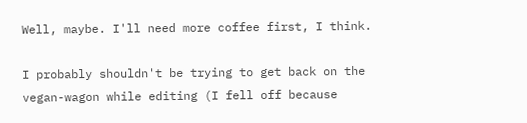Well, maybe. I'll need more coffee first, I think.

I probably shouldn't be trying to get back on the vegan-wagon while editing (I fell off because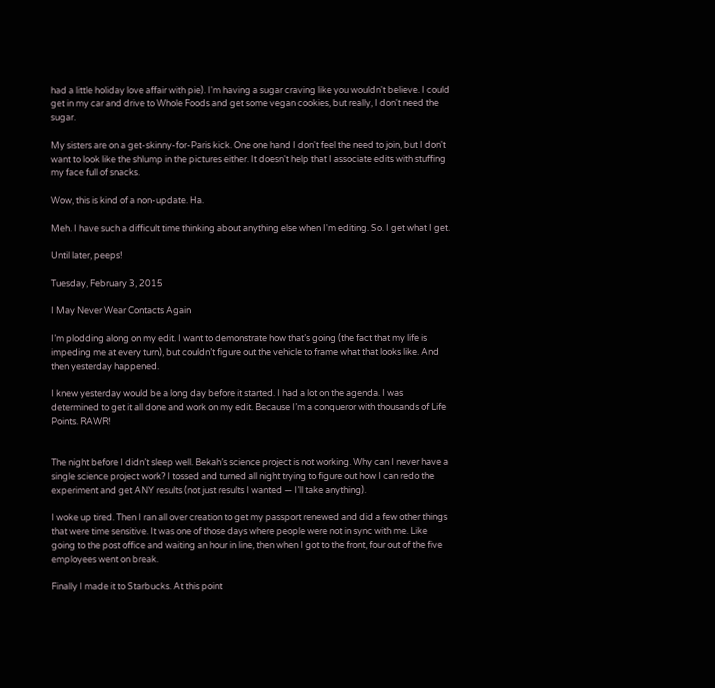had a little holiday love affair with pie). I'm having a sugar craving like you wouldn't believe. I could get in my car and drive to Whole Foods and get some vegan cookies, but really, I don't need the sugar.

My sisters are on a get-skinny-for-Paris kick. One one hand I don't feel the need to join, but I don't want to look like the shlump in the pictures either. It doesn't help that I associate edits with stuffing my face full of snacks.

Wow, this is kind of a non-update. Ha.

Meh. I have such a difficult time thinking about anything else when I'm editing. So. I get what I get.

Until later, peeps!

Tuesday, February 3, 2015

I May Never Wear Contacts Again

I’m plodding along on my edit. I want to demonstrate how that’s going (the fact that my life is impeding me at every turn), but couldn’t figure out the vehicle to frame what that looks like. And then yesterday happened.

I knew yesterday would be a long day before it started. I had a lot on the agenda. I was determined to get it all done and work on my edit. Because I’m a conqueror with thousands of Life Points. RAWR!


The night before I didn’t sleep well. Bekah’s science project is not working. Why can I never have a single science project work? I tossed and turned all night trying to figure out how I can redo the experiment and get ANY results (not just results I wanted — I’ll take anything).

I woke up tired. Then I ran all over creation to get my passport renewed and did a few other things that were time sensitive. It was one of those days where people were not in sync with me. Like going to the post office and waiting an hour in line, then when I got to the front, four out of the five employees went on break.

Finally I made it to Starbucks. At this point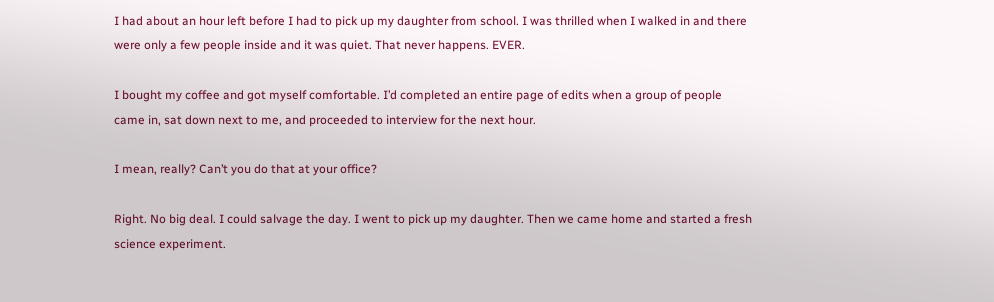I had about an hour left before I had to pick up my daughter from school. I was thrilled when I walked in and there were only a few people inside and it was quiet. That never happens. EVER.

I bought my coffee and got myself comfortable. I’d completed an entire page of edits when a group of people came in, sat down next to me, and proceeded to interview for the next hour.

I mean, really? Can’t you do that at your office?

Right. No big deal. I could salvage the day. I went to pick up my daughter. Then we came home and started a fresh science experiment.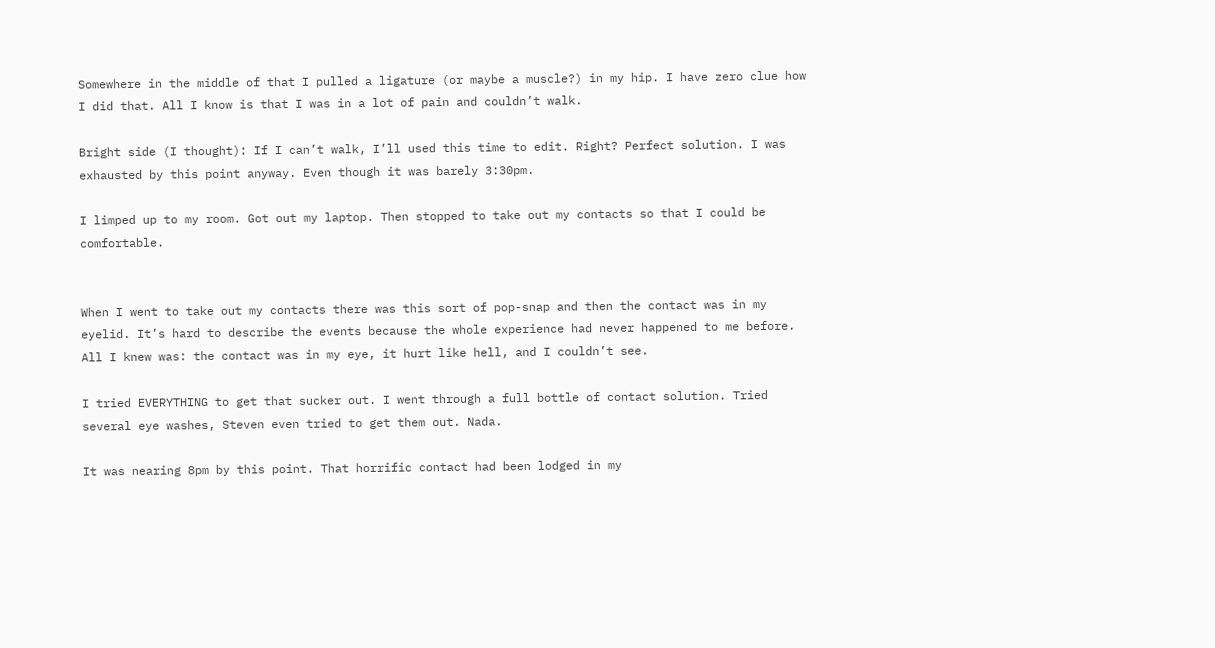Somewhere in the middle of that I pulled a ligature (or maybe a muscle?) in my hip. I have zero clue how I did that. All I know is that I was in a lot of pain and couldn’t walk.

Bright side (I thought): If I can’t walk, I’ll used this time to edit. Right? Perfect solution. I was exhausted by this point anyway. Even though it was barely 3:30pm.

I limped up to my room. Got out my laptop. Then stopped to take out my contacts so that I could be comfortable.


When I went to take out my contacts there was this sort of pop-snap and then the contact was in my eyelid. It’s hard to describe the events because the whole experience had never happened to me before. All I knew was: the contact was in my eye, it hurt like hell, and I couldn’t see.

I tried EVERYTHING to get that sucker out. I went through a full bottle of contact solution. Tried several eye washes, Steven even tried to get them out. Nada.

It was nearing 8pm by this point. That horrific contact had been lodged in my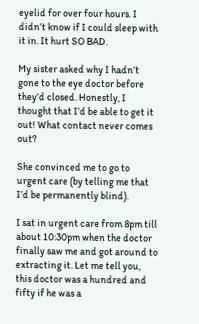eyelid for over four hours. I didn’t know if I could sleep with it in. It hurt SO BAD.

My sister asked why I hadn’t gone to the eye doctor before they’d closed. Honestly, I thought that I’d be able to get it out! What contact never comes out?

She convinced me to go to urgent care (by telling me that I’d be permanently blind).

I sat in urgent care from 8pm till about 10:30pm when the doctor finally saw me and got around to extracting it. Let me tell you, this doctor was a hundred and fifty if he was a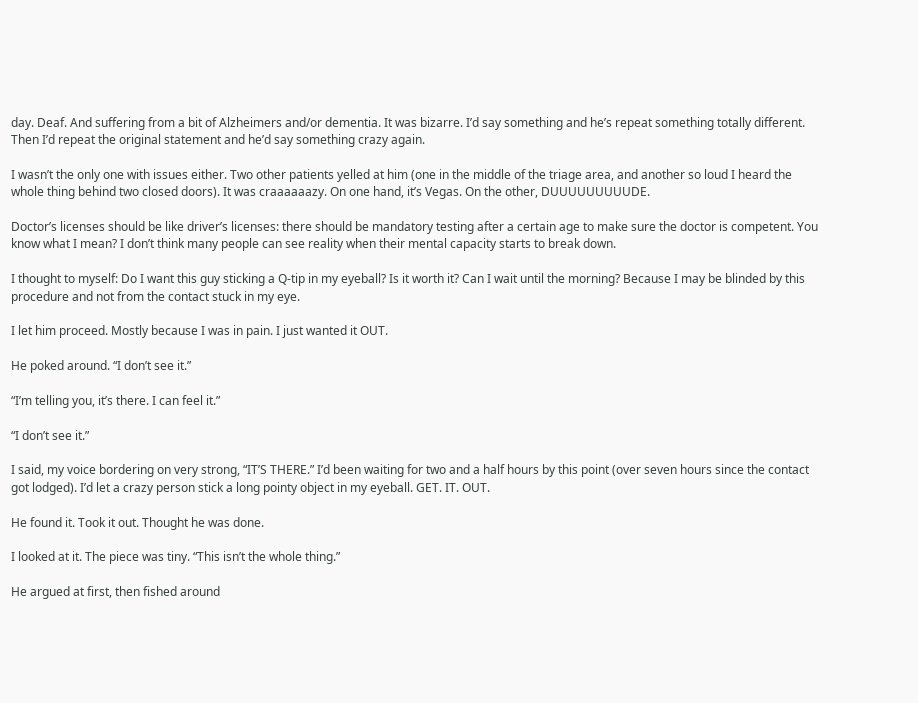day. Deaf. And suffering from a bit of Alzheimers and/or dementia. It was bizarre. I’d say something and he’s repeat something totally different. Then I’d repeat the original statement and he’d say something crazy again.

I wasn’t the only one with issues either. Two other patients yelled at him (one in the middle of the triage area, and another so loud I heard the whole thing behind two closed doors). It was craaaaaazy. On one hand, it’s Vegas. On the other, DUUUUUUUUUDE.

Doctor’s licenses should be like driver’s licenses: there should be mandatory testing after a certain age to make sure the doctor is competent. You know what I mean? I don’t think many people can see reality when their mental capacity starts to break down.

I thought to myself: Do I want this guy sticking a Q-tip in my eyeball? Is it worth it? Can I wait until the morning? Because I may be blinded by this procedure and not from the contact stuck in my eye.

I let him proceed. Mostly because I was in pain. I just wanted it OUT.

He poked around. “I don’t see it.”

“I’m telling you, it’s there. I can feel it.”

“I don’t see it.”

I said, my voice bordering on very strong, “IT’S THERE.” I’d been waiting for two and a half hours by this point (over seven hours since the contact got lodged). I’d let a crazy person stick a long pointy object in my eyeball. GET. IT. OUT.

He found it. Took it out. Thought he was done.

I looked at it. The piece was tiny. “This isn’t the whole thing.”

He argued at first, then fished around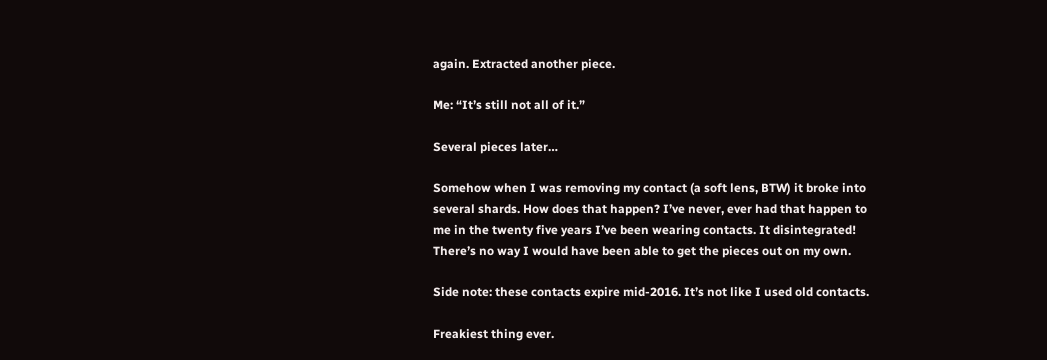again. Extracted another piece.

Me: “It’s still not all of it.”

Several pieces later…

Somehow when I was removing my contact (a soft lens, BTW) it broke into several shards. How does that happen? I’ve never, ever had that happen to me in the twenty five years I’ve been wearing contacts. It disintegrated! There’s no way I would have been able to get the pieces out on my own.

Side note: these contacts expire mid-2016. It’s not like I used old contacts.

Freakiest thing ever.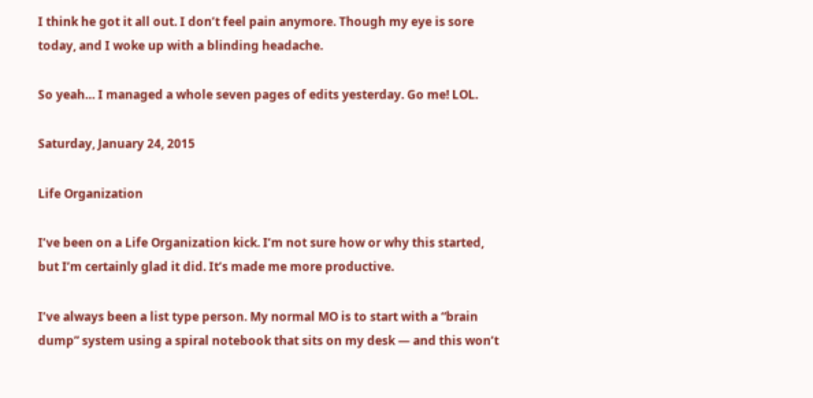I think he got it all out. I don’t feel pain anymore. Though my eye is sore today, and I woke up with a blinding headache.

So yeah… I managed a whole seven pages of edits yesterday. Go me! LOL.

Saturday, January 24, 2015

Life Organization

I’ve been on a Life Organization kick. I’m not sure how or why this started, but I’m certainly glad it did. It’s made me more productive.

I’ve always been a list type person. My normal MO is to start with a “brain dump” system using a spiral notebook that sits on my desk — and this won’t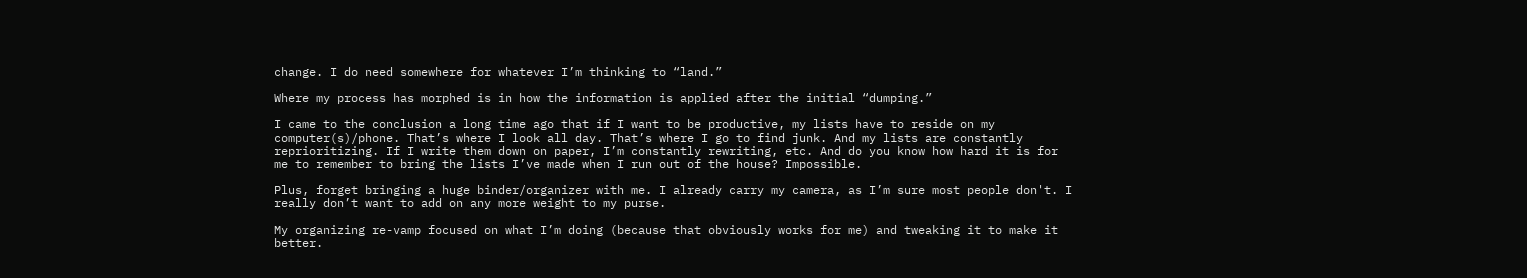change. I do need somewhere for whatever I’m thinking to “land.”

Where my process has morphed is in how the information is applied after the initial “dumping.”

I came to the conclusion a long time ago that if I want to be productive, my lists have to reside on my computer(s)/phone. That’s where I look all day. That’s where I go to find junk. And my lists are constantly reprioritizing. If I write them down on paper, I’m constantly rewriting, etc. And do you know how hard it is for me to remember to bring the lists I’ve made when I run out of the house? Impossible.

Plus, forget bringing a huge binder/organizer with me. I already carry my camera, as I’m sure most people don't. I really don’t want to add on any more weight to my purse.

My organizing re-vamp focused on what I’m doing (because that obviously works for me) and tweaking it to make it better.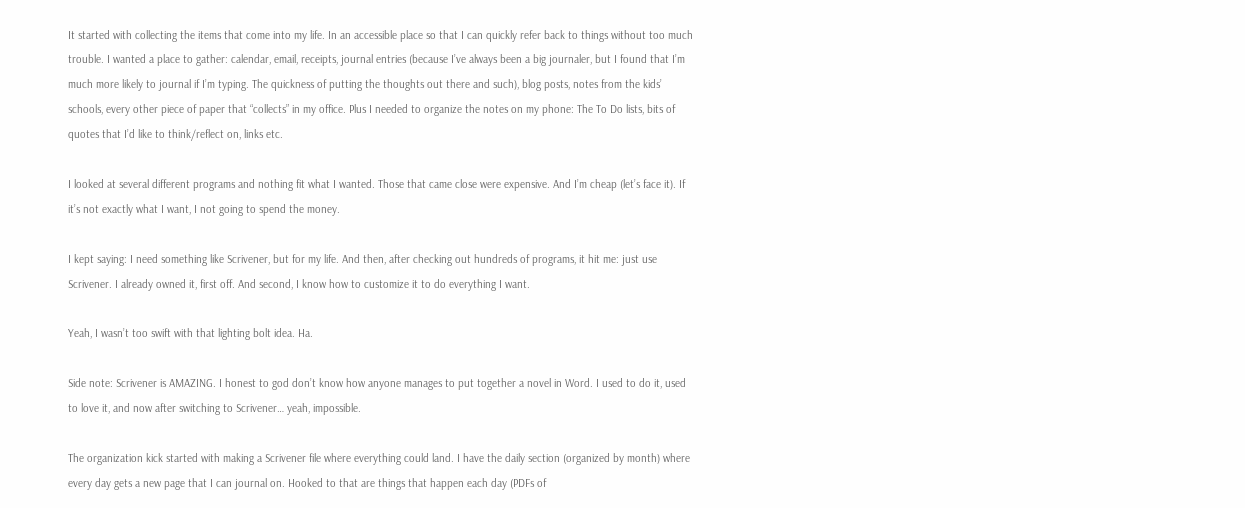It started with collecting the items that come into my life. In an accessible place so that I can quickly refer back to things without too much trouble. I wanted a place to gather: calendar, email, receipts, journal entries (because I’ve always been a big journaler, but I found that I’m much more likely to journal if I’m typing. The quickness of putting the thoughts out there and such), blog posts, notes from the kids’ schools, every other piece of paper that “collects” in my office. Plus I needed to organize the notes on my phone: The To Do lists, bits of quotes that I’d like to think/reflect on, links etc.

I looked at several different programs and nothing fit what I wanted. Those that came close were expensive. And I’m cheap (let’s face it). If it’s not exactly what I want, I not going to spend the money.

I kept saying: I need something like Scrivener, but for my life. And then, after checking out hundreds of programs, it hit me: just use Scrivener. I already owned it, first off. And second, I know how to customize it to do everything I want.

Yeah, I wasn’t too swift with that lighting bolt idea. Ha.

Side note: Scrivener is AMAZING. I honest to god don’t know how anyone manages to put together a novel in Word. I used to do it, used to love it, and now after switching to Scrivener… yeah, impossible.

The organization kick started with making a Scrivener file where everything could land. I have the daily section (organized by month) where every day gets a new page that I can journal on. Hooked to that are things that happen each day (PDFs of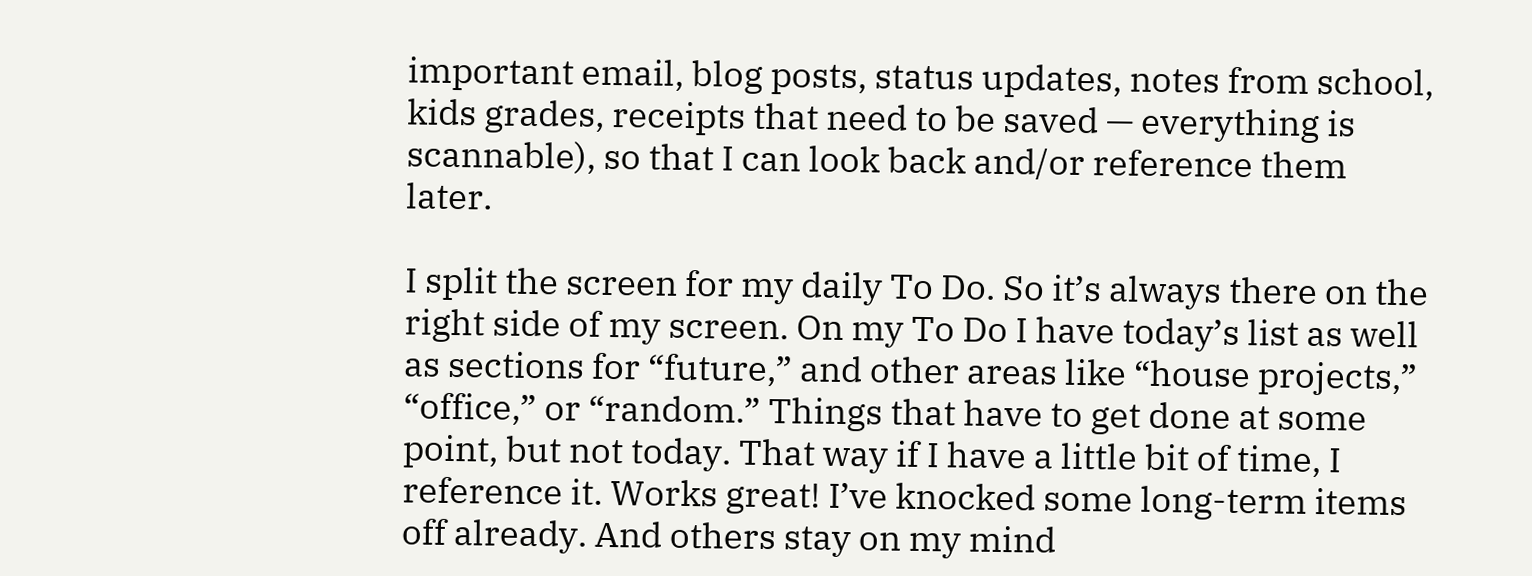important email, blog posts, status updates, notes from school, kids grades, receipts that need to be saved — everything is scannable), so that I can look back and/or reference them later.

I split the screen for my daily To Do. So it’s always there on the right side of my screen. On my To Do I have today’s list as well as sections for “future,” and other areas like “house projects,” “office,” or “random.” Things that have to get done at some point, but not today. That way if I have a little bit of time, I reference it. Works great! I’ve knocked some long-term items off already. And others stay on my mind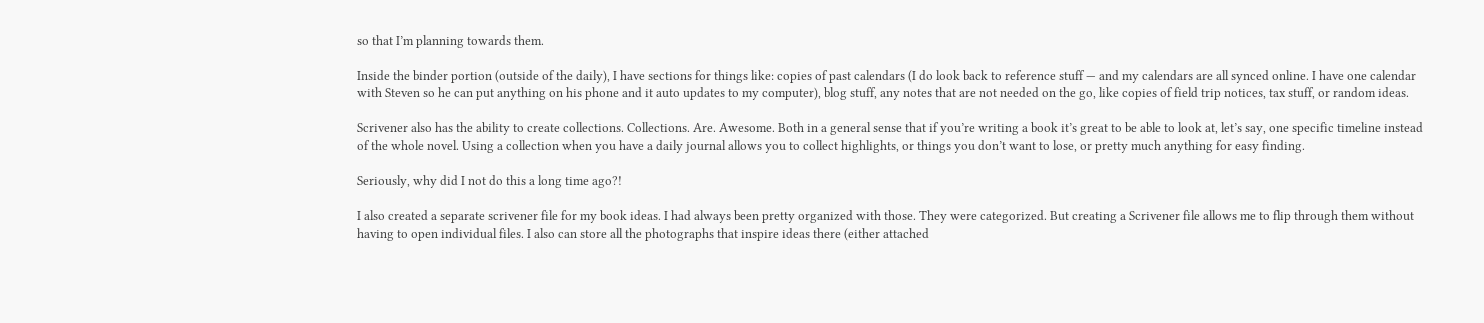so that I’m planning towards them.

Inside the binder portion (outside of the daily), I have sections for things like: copies of past calendars (I do look back to reference stuff — and my calendars are all synced online. I have one calendar with Steven so he can put anything on his phone and it auto updates to my computer), blog stuff, any notes that are not needed on the go, like copies of field trip notices, tax stuff, or random ideas.

Scrivener also has the ability to create collections. Collections. Are. Awesome. Both in a general sense that if you’re writing a book it’s great to be able to look at, let’s say, one specific timeline instead of the whole novel. Using a collection when you have a daily journal allows you to collect highlights, or things you don’t want to lose, or pretty much anything for easy finding.

Seriously, why did I not do this a long time ago?!

I also created a separate scrivener file for my book ideas. I had always been pretty organized with those. They were categorized. But creating a Scrivener file allows me to flip through them without having to open individual files. I also can store all the photographs that inspire ideas there (either attached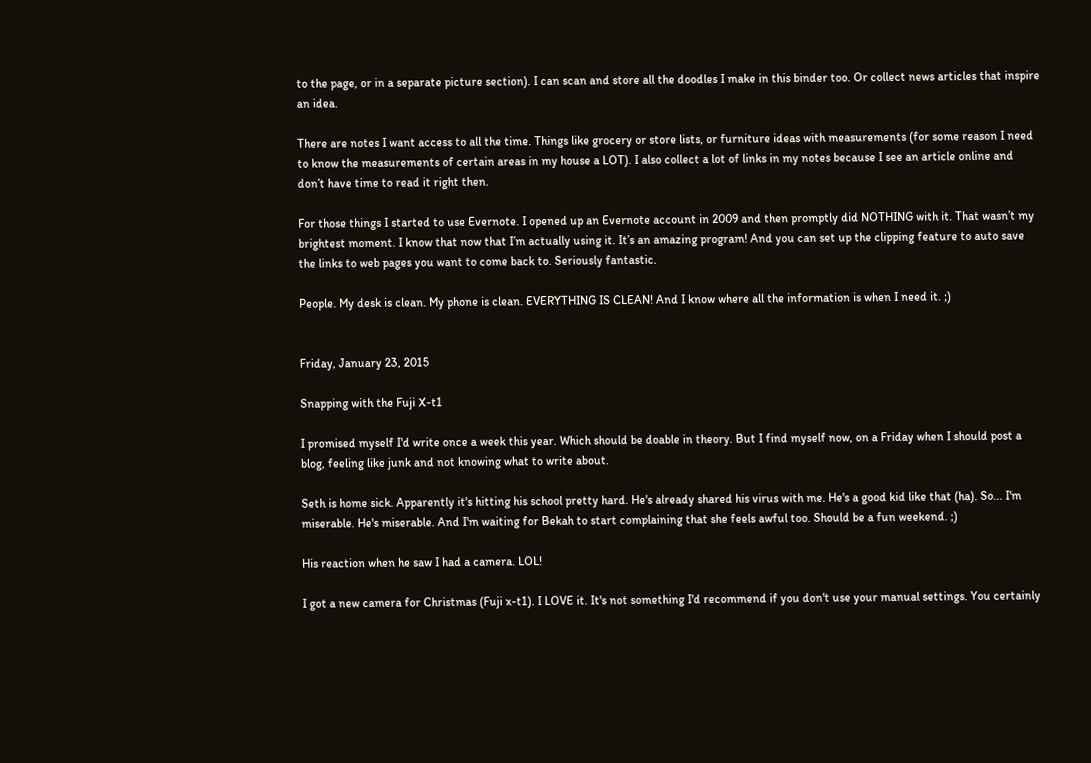to the page, or in a separate picture section). I can scan and store all the doodles I make in this binder too. Or collect news articles that inspire an idea.

There are notes I want access to all the time. Things like grocery or store lists, or furniture ideas with measurements (for some reason I need to know the measurements of certain areas in my house a LOT). I also collect a lot of links in my notes because I see an article online and don’t have time to read it right then.

For those things I started to use Evernote. I opened up an Evernote account in 2009 and then promptly did NOTHING with it. That wasn’t my brightest moment. I know that now that I’m actually using it. It’s an amazing program! And you can set up the clipping feature to auto save the links to web pages you want to come back to. Seriously fantastic.

People. My desk is clean. My phone is clean. EVERYTHING IS CLEAN! And I know where all the information is when I need it. ;)


Friday, January 23, 2015

Snapping with the Fuji X-t1

I promised myself I'd write once a week this year. Which should be doable in theory. But I find myself now, on a Friday when I should post a blog, feeling like junk and not knowing what to write about.

Seth is home sick. Apparently it's hitting his school pretty hard. He's already shared his virus with me. He's a good kid like that (ha). So... I'm miserable. He's miserable. And I'm waiting for Bekah to start complaining that she feels awful too. Should be a fun weekend. ;)

His reaction when he saw I had a camera. LOL!

I got a new camera for Christmas (Fuji x-t1). I LOVE it. It's not something I'd recommend if you don't use your manual settings. You certainly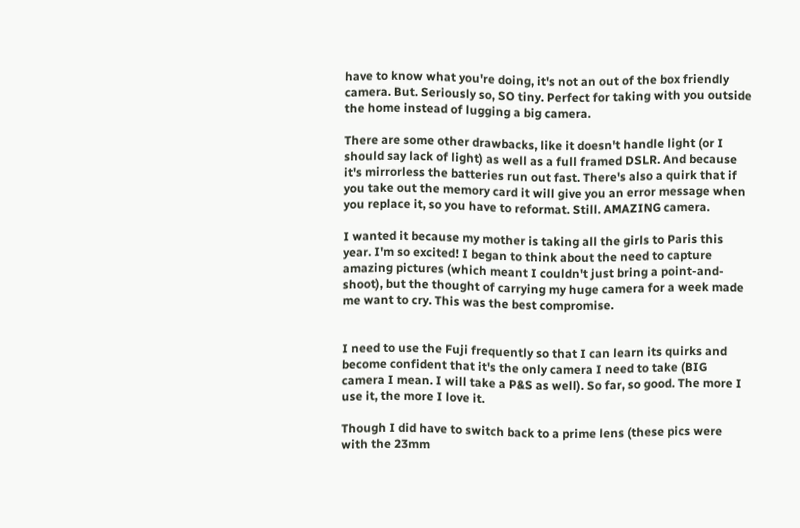have to know what you're doing, it's not an out of the box friendly camera. But. Seriously so, SO tiny. Perfect for taking with you outside the home instead of lugging a big camera.

There are some other drawbacks, like it doesn't handle light (or I should say lack of light) as well as a full framed DSLR. And because it's mirrorless the batteries run out fast. There's also a quirk that if you take out the memory card it will give you an error message when you replace it, so you have to reformat. Still. AMAZING camera.

I wanted it because my mother is taking all the girls to Paris this year. I'm so excited! I began to think about the need to capture amazing pictures (which meant I couldn't just bring a point-and-shoot), but the thought of carrying my huge camera for a week made me want to cry. This was the best compromise.


I need to use the Fuji frequently so that I can learn its quirks and become confident that it's the only camera I need to take (BIG camera I mean. I will take a P&S as well). So far, so good. The more I use it, the more I love it.

Though I did have to switch back to a prime lens (these pics were with the 23mm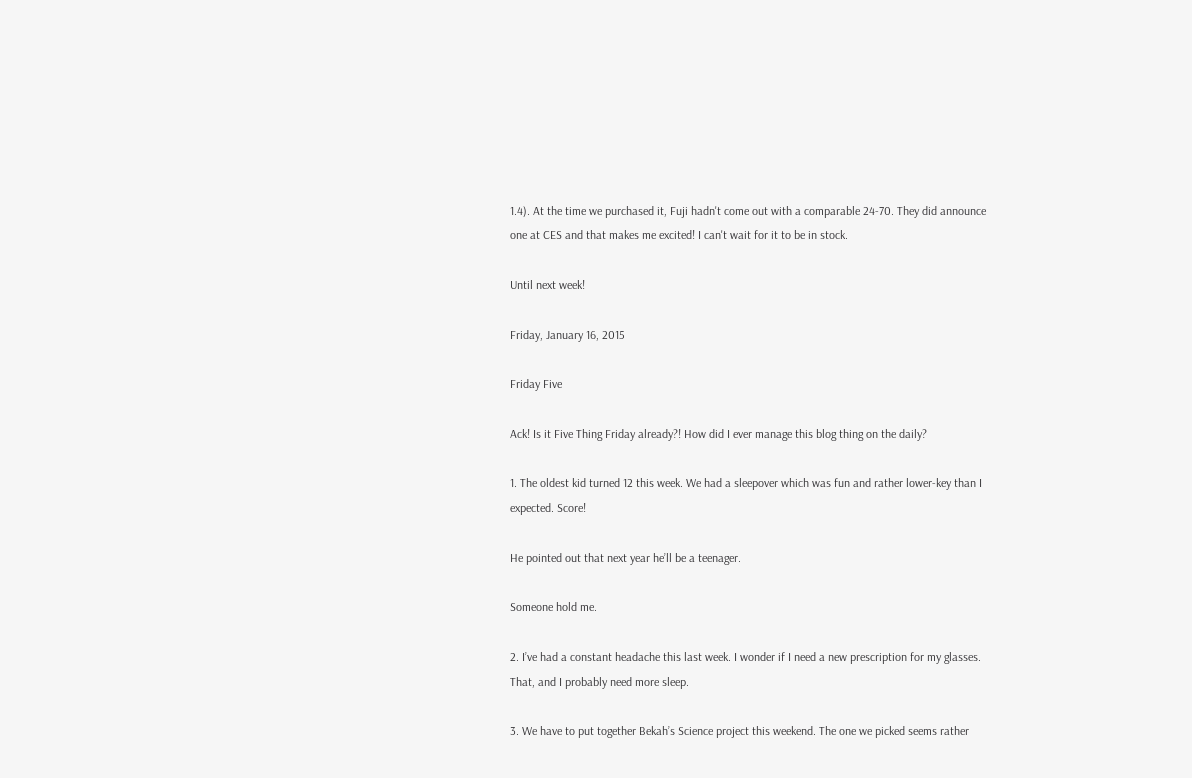1.4). At the time we purchased it, Fuji hadn't come out with a comparable 24-70. They did announce one at CES and that makes me excited! I can't wait for it to be in stock.

Until next week!

Friday, January 16, 2015

Friday Five

Ack! Is it Five Thing Friday already?! How did I ever manage this blog thing on the daily?

1. The oldest kid turned 12 this week. We had a sleepover which was fun and rather lower-key than I expected. Score!

He pointed out that next year he’ll be a teenager.

Someone hold me.

2. I’ve had a constant headache this last week. I wonder if I need a new prescription for my glasses. That, and I probably need more sleep.

3. We have to put together Bekah’s Science project this weekend. The one we picked seems rather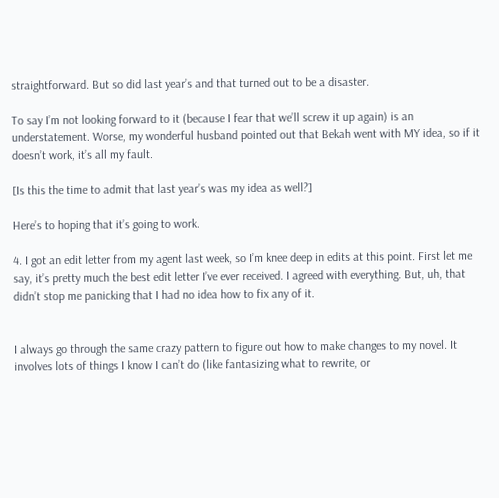straightforward. But so did last year’s and that turned out to be a disaster.

To say I’m not looking forward to it (because I fear that we’ll screw it up again) is an understatement. Worse, my wonderful husband pointed out that Bekah went with MY idea, so if it doesn’t work, it’s all my fault.

[Is this the time to admit that last year’s was my idea as well?]

Here’s to hoping that it’s going to work.

4. I got an edit letter from my agent last week, so I’m knee deep in edits at this point. First let me say, it’s pretty much the best edit letter I’ve ever received. I agreed with everything. But, uh, that didn’t stop me panicking that I had no idea how to fix any of it.


I always go through the same crazy pattern to figure out how to make changes to my novel. It involves lots of things I know I can’t do (like fantasizing what to rewrite, or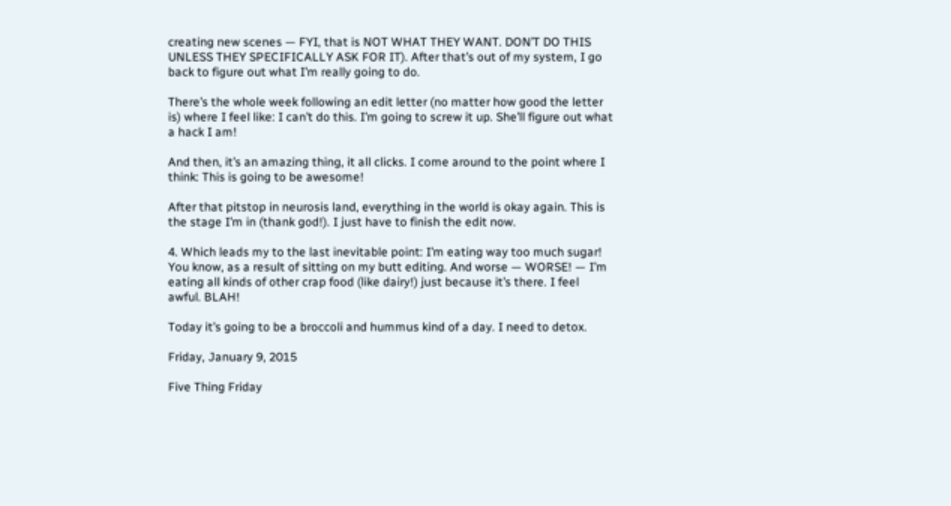creating new scenes — FYI, that is NOT WHAT THEY WANT. DON’T DO THIS UNLESS THEY SPECIFICALLY ASK FOR IT). After that’s out of my system, I go back to figure out what I’m really going to do.

There’s the whole week following an edit letter (no matter how good the letter is) where I feel like: I can’t do this. I’m going to screw it up. She’ll figure out what a hack I am!

And then, it’s an amazing thing, it all clicks. I come around to the point where I think: This is going to be awesome!

After that pitstop in neurosis land, everything in the world is okay again. This is the stage I’m in (thank god!). I just have to finish the edit now.

4. Which leads my to the last inevitable point: I’m eating way too much sugar! You know, as a result of sitting on my butt editing. And worse — WORSE! — I’m eating all kinds of other crap food (like dairy!) just because it’s there. I feel awful. BLAH!

Today it’s going to be a broccoli and hummus kind of a day. I need to detox.

Friday, January 9, 2015

Five Thing Friday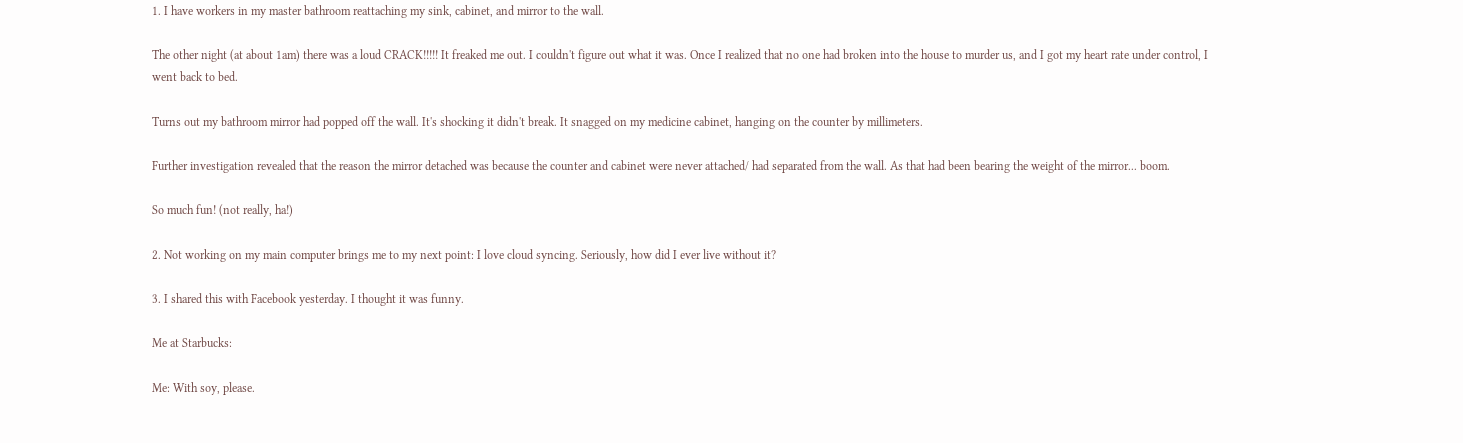1. I have workers in my master bathroom reattaching my sink, cabinet, and mirror to the wall.

The other night (at about 1am) there was a loud CRACK!!!!! It freaked me out. I couldn't figure out what it was. Once I realized that no one had broken into the house to murder us, and I got my heart rate under control, I went back to bed.

Turns out my bathroom mirror had popped off the wall. It's shocking it didn't break. It snagged on my medicine cabinet, hanging on the counter by millimeters.

Further investigation revealed that the reason the mirror detached was because the counter and cabinet were never attached/ had separated from the wall. As that had been bearing the weight of the mirror... boom.

So much fun! (not really, ha!)

2. Not working on my main computer brings me to my next point: I love cloud syncing. Seriously, how did I ever live without it?

3. I shared this with Facebook yesterday. I thought it was funny.

Me at Starbucks:

Me: With soy, please.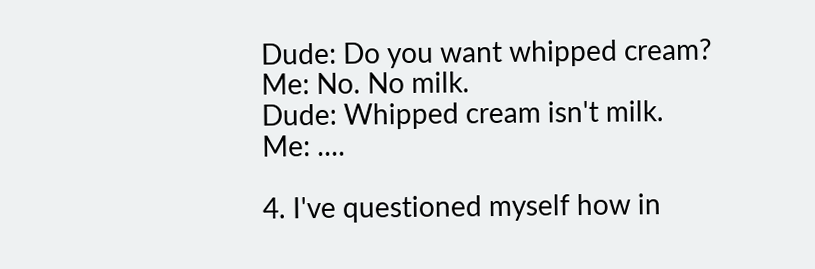Dude: Do you want whipped cream?
Me: No. No milk.
Dude: Whipped cream isn't milk.
Me: ....

4. I've questioned myself how in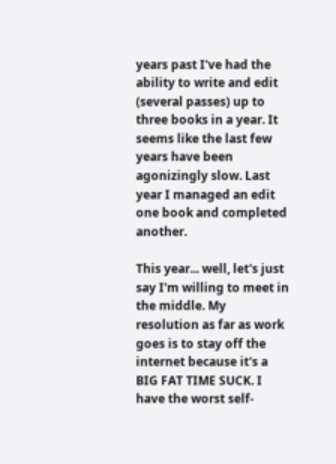years past I've had the ability to write and edit (several passes) up to three books in a year. It seems like the last few years have been agonizingly slow. Last year I managed an edit one book and completed another.

This year... well, let's just say I'm willing to meet in the middle. My resolution as far as work goes is to stay off the internet because it's a BIG FAT TIME SUCK. I have the worst self-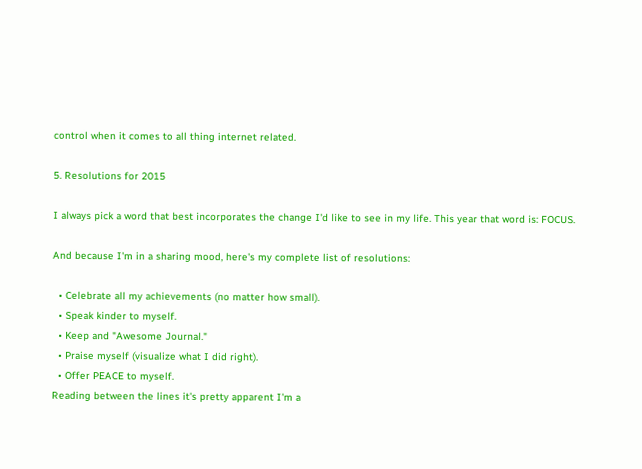control when it comes to all thing internet related.

5. Resolutions for 2015

I always pick a word that best incorporates the change I'd like to see in my life. This year that word is: FOCUS.

And because I'm in a sharing mood, here's my complete list of resolutions:

  • Celebrate all my achievements (no matter how small).
  • Speak kinder to myself.
  • Keep and "Awesome Journal."
  • Praise myself (visualize what I did right).
  • Offer PEACE to myself.
Reading between the lines it's pretty apparent I'm a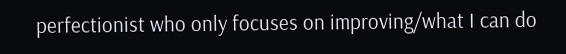perfectionist who only focuses on improving/what I can do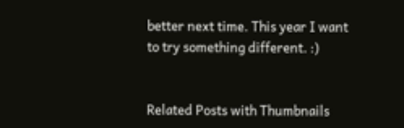better next time. This year I want to try something different. :)


Related Posts with Thumbnails